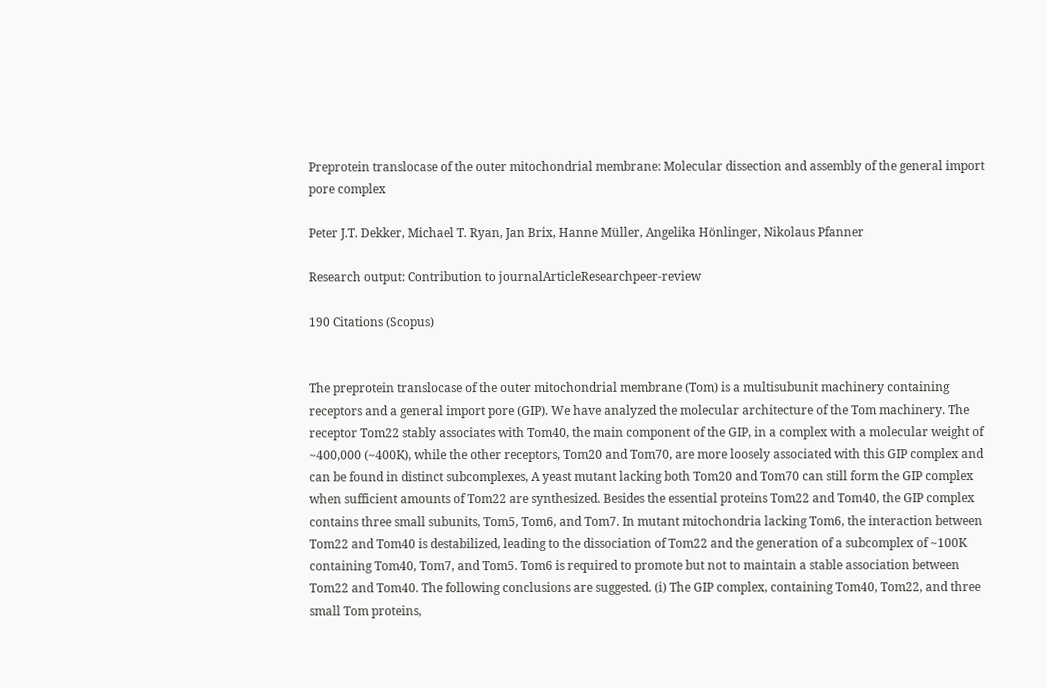Preprotein translocase of the outer mitochondrial membrane: Molecular dissection and assembly of the general import pore complex

Peter J.T. Dekker, Michael T. Ryan, Jan Brix, Hanne Müller, Angelika Hönlinger, Nikolaus Pfanner

Research output: Contribution to journalArticleResearchpeer-review

190 Citations (Scopus)


The preprotein translocase of the outer mitochondrial membrane (Tom) is a multisubunit machinery containing receptors and a general import pore (GIP). We have analyzed the molecular architecture of the Tom machinery. The receptor Tom22 stably associates with Tom40, the main component of the GIP, in a complex with a molecular weight of ~400,000 (~400K), while the other receptors, Tom20 and Tom70, are more loosely associated with this GIP complex and can be found in distinct subcomplexes, A yeast mutant lacking both Tom20 and Tom70 can still form the GIP complex when sufficient amounts of Tom22 are synthesized. Besides the essential proteins Tom22 and Tom40, the GIP complex contains three small subunits, Tom5, Tom6, and Tom7. In mutant mitochondria lacking Tom6, the interaction between Tom22 and Tom40 is destabilized, leading to the dissociation of Tom22 and the generation of a subcomplex of ~100K containing Tom40, Tom7, and Tom5. Tom6 is required to promote but not to maintain a stable association between Tom22 and Tom40. The following conclusions are suggested. (i) The GIP complex, containing Tom40, Tom22, and three small Tom proteins,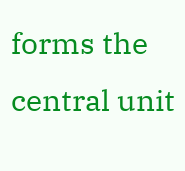forms the central unit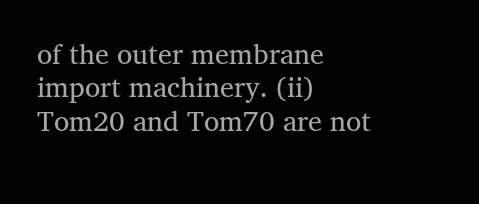of the outer membrane import machinery. (ii) Tom20 and Tom70 are not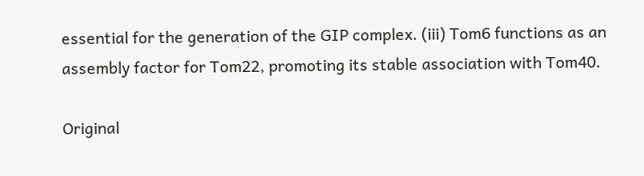essential for the generation of the GIP complex. (iii) Tom6 functions as an assembly factor for Tom22, promoting its stable association with Tom40.

Original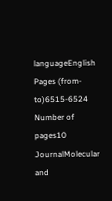languageEnglish
Pages (from-to)6515-6524
Number of pages10
JournalMolecular and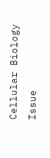Cellular Biology
Issue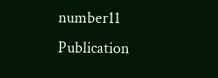number11
Publication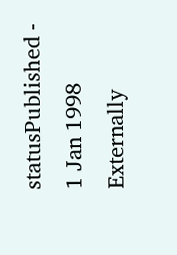statusPublished - 1 Jan 1998
Externally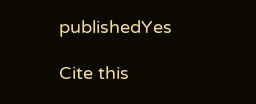publishedYes

Cite this